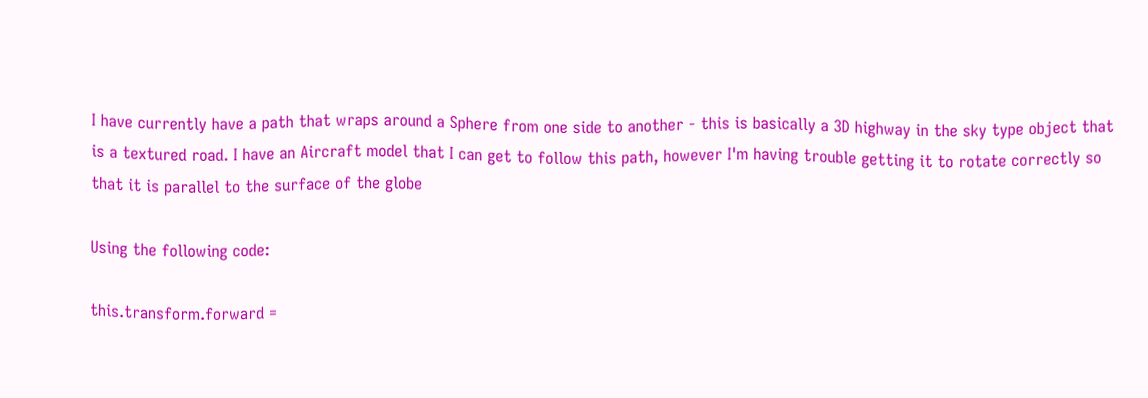I have currently have a path that wraps around a Sphere from one side to another - this is basically a 3D highway in the sky type object that is a textured road. I have an Aircraft model that I can get to follow this path, however I'm having trouble getting it to rotate correctly so that it is parallel to the surface of the globe

Using the following code:

this.transform.forward =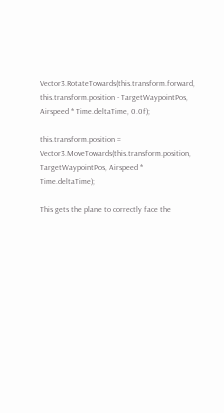Vector3.RotateTowards(this.transform.forward, this.transform.position - TargetWaypointPos, Airspeed * Time.deltaTime, 0.0f);

this.transform.position = Vector3.MoveTowards(this.transform.position, TargetWaypointPos, Airspeed * Time.deltaTime);

This gets the plane to correctly face the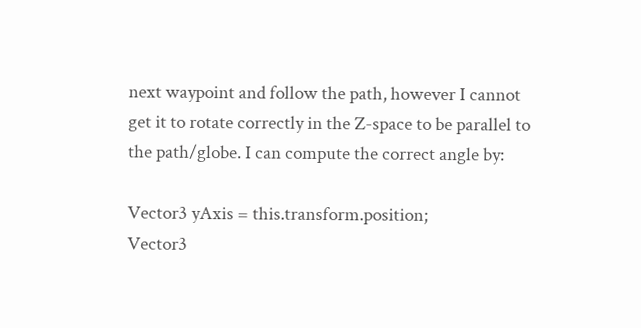next waypoint and follow the path, however I cannot get it to rotate correctly in the Z-space to be parallel to the path/globe. I can compute the correct angle by:

Vector3 yAxis = this.transform.position;
Vector3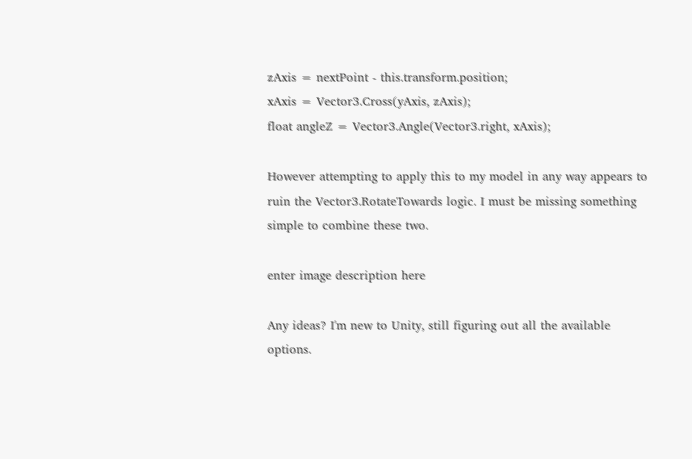zAxis = nextPoint - this.transform.position;
xAxis = Vector3.Cross(yAxis, zAxis);
float angleZ = Vector3.Angle(Vector3.right, xAxis);

However attempting to apply this to my model in any way appears to ruin the Vector3.RotateTowards logic. I must be missing something simple to combine these two.

enter image description here

Any ideas? I'm new to Unity, still figuring out all the available options.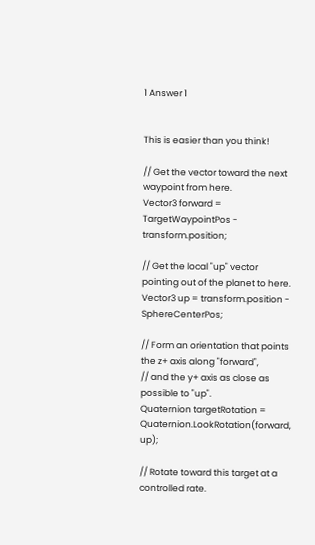1 Answer 1


This is easier than you think!

// Get the vector toward the next waypoint from here.
Vector3 forward =  TargetWaypointPos - transform.position;

// Get the local "up" vector pointing out of the planet to here.
Vector3 up = transform.position - SphereCenterPos;

// Form an orientation that points the z+ axis along "forward",
// and the y+ axis as close as possible to "up".
Quaternion targetRotation = Quaternion.LookRotation(forward, up);

// Rotate toward this target at a controlled rate.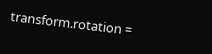transform.rotation =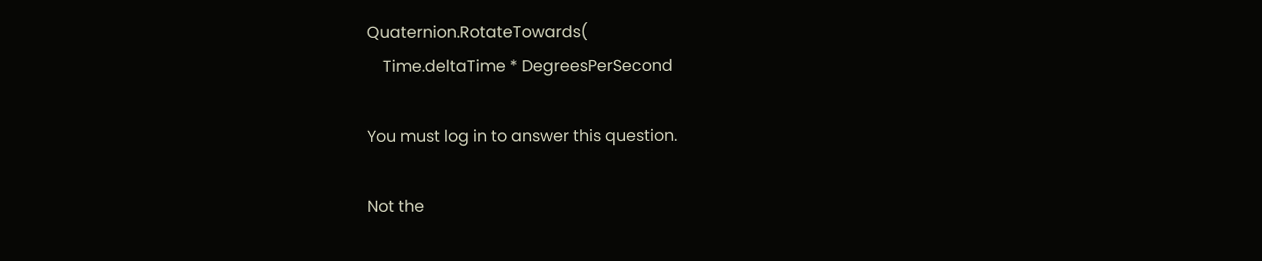Quaternion.RotateTowards(
    Time.deltaTime * DegreesPerSecond

You must log in to answer this question.

Not the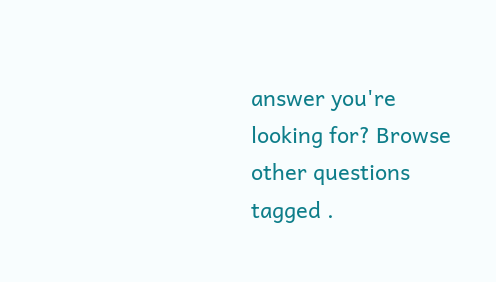answer you're looking for? Browse other questions tagged .